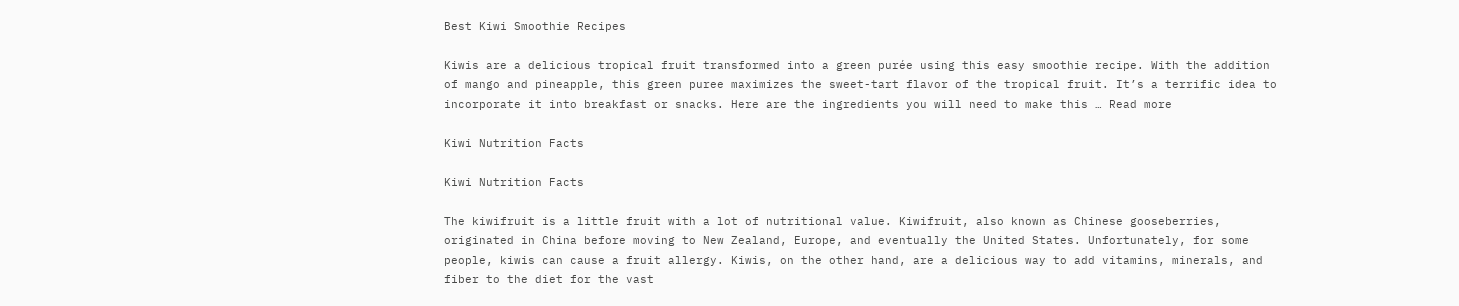Best Kiwi Smoothie Recipes

Kiwis are a delicious tropical fruit transformed into a green purée using this easy smoothie recipe. With the addition of mango and pineapple, this green puree maximizes the sweet-tart flavor of the tropical fruit. It’s a terrific idea to incorporate it into breakfast or snacks. Here are the ingredients you will need to make this … Read more

Kiwi Nutrition Facts

Kiwi Nutrition Facts

The kiwifruit is a little fruit with a lot of nutritional value. Kiwifruit, also known as Chinese gooseberries, originated in China before moving to New Zealand, Europe, and eventually the United States. Unfortunately, for some people, kiwis can cause a fruit allergy. Kiwis, on the other hand, are a delicious way to add vitamins, minerals, and fiber to the diet for the vast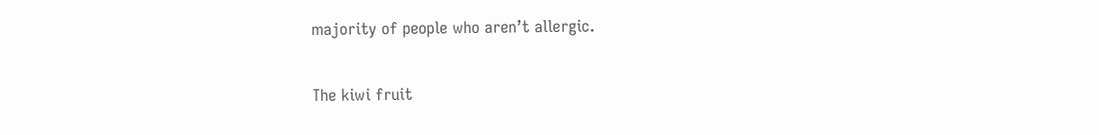majority of people who aren’t allergic.

The kiwi fruit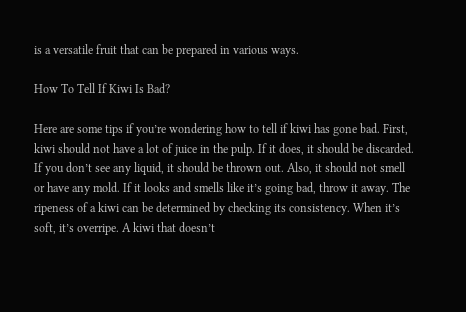is a versatile fruit that can be prepared in various ways.

How To Tell If Kiwi Is Bad?

Here are some tips if you’re wondering how to tell if kiwi has gone bad. First, kiwi should not have a lot of juice in the pulp. If it does, it should be discarded. If you don’t see any liquid, it should be thrown out. Also, it should not smell or have any mold. If it looks and smells like it’s going bad, throw it away. The ripeness of a kiwi can be determined by checking its consistency. When it’s soft, it’s overripe. A kiwi that doesn’t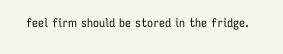feel firm should be stored in the fridge.